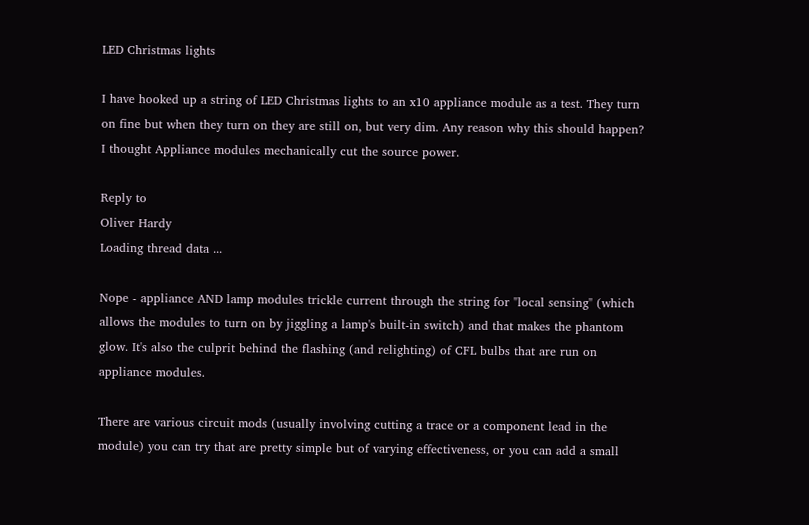LED Christmas lights

I have hooked up a string of LED Christmas lights to an x10 appliance module as a test. They turn on fine but when they turn on they are still on, but very dim. Any reason why this should happen? I thought Appliance modules mechanically cut the source power.

Reply to
Oliver Hardy
Loading thread data ...

Nope - appliance AND lamp modules trickle current through the string for "local sensing" (which allows the modules to turn on by jiggling a lamp's built-in switch) and that makes the phantom glow. It's also the culprit behind the flashing (and relighting) of CFL bulbs that are run on appliance modules.

There are various circuit mods (usually involving cutting a trace or a component lead in the module) you can try that are pretty simple but of varying effectiveness, or you can add a small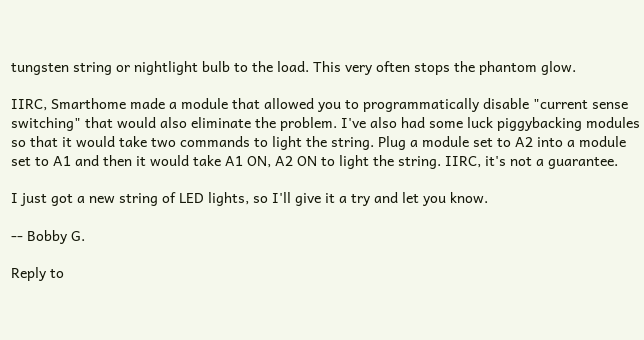tungsten string or nightlight bulb to the load. This very often stops the phantom glow.

IIRC, Smarthome made a module that allowed you to programmatically disable "current sense switching" that would also eliminate the problem. I've also had some luck piggybacking modules so that it would take two commands to light the string. Plug a module set to A2 into a module set to A1 and then it would take A1 ON, A2 ON to light the string. IIRC, it's not a guarantee.

I just got a new string of LED lights, so I'll give it a try and let you know.

-- Bobby G.

Reply to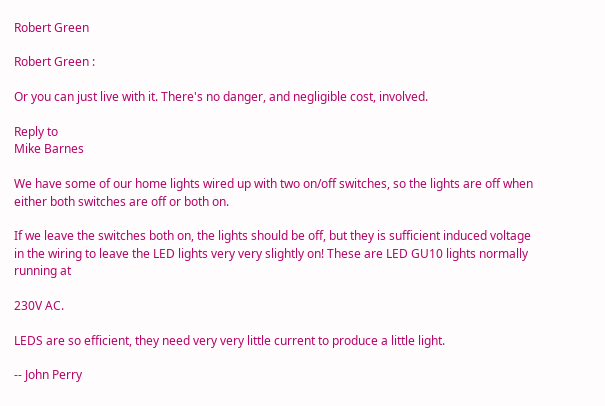Robert Green

Robert Green :

Or you can just live with it. There's no danger, and negligible cost, involved.

Reply to
Mike Barnes

We have some of our home lights wired up with two on/off switches, so the lights are off when either both switches are off or both on.

If we leave the switches both on, the lights should be off, but they is sufficient induced voltage in the wiring to leave the LED lights very very slightly on! These are LED GU10 lights normally running at

230V AC.

LEDS are so efficient, they need very very little current to produce a little light.

-- John Perry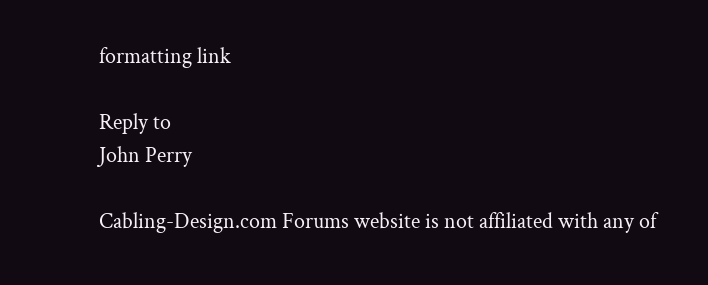formatting link

Reply to
John Perry

Cabling-Design.com Forums website is not affiliated with any of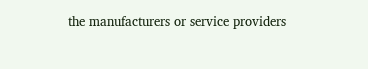the manufacturers or service providers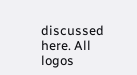discussed here. All logos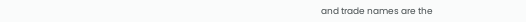and trade names are the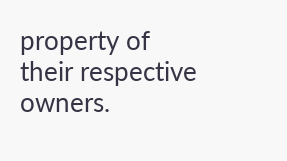property of their respective owners.